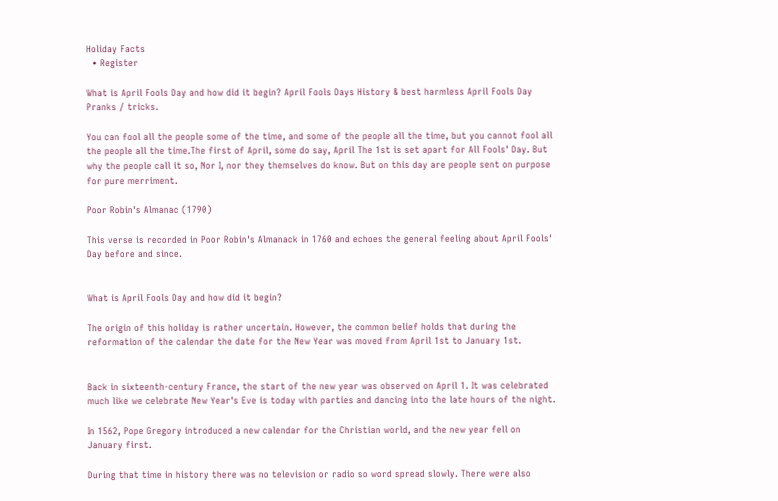Holiday Facts
  • Register

What is April Fools Day and how did it begin? April Fools Days History & best harmless April Fools Day Pranks / tricks.

You can fool all the people some of the time, and some of the people all the time, but you cannot fool all the people all the time.The first of April, some do say, April The 1st is set apart for All Fools' Day. But why the people call it so, Nor I, nor they themselves do know. But on this day are people sent on purpose for pure merriment.

Poor Robin's Almanac (1790)

This verse is recorded in Poor Robin's Almanack in 1760 and echoes the general feeling about April Fools' Day before and since.


What is April Fools Day and how did it begin?

The origin of this holiday is rather uncertain. However, the common belief holds that during the reformation of the calendar the date for the New Year was moved from April 1st to January 1st.


Back in sixteenth-century France, the start of the new year was observed on April 1. It was celebrated  much like we celebrate New Year's Eve is today with parties and dancing into the late hours of the night.

In 1562, Pope Gregory introduced a new calendar for the Christian world, and the new year fell on January first.

During that time in history there was no television or radio so word spread slowly. There were also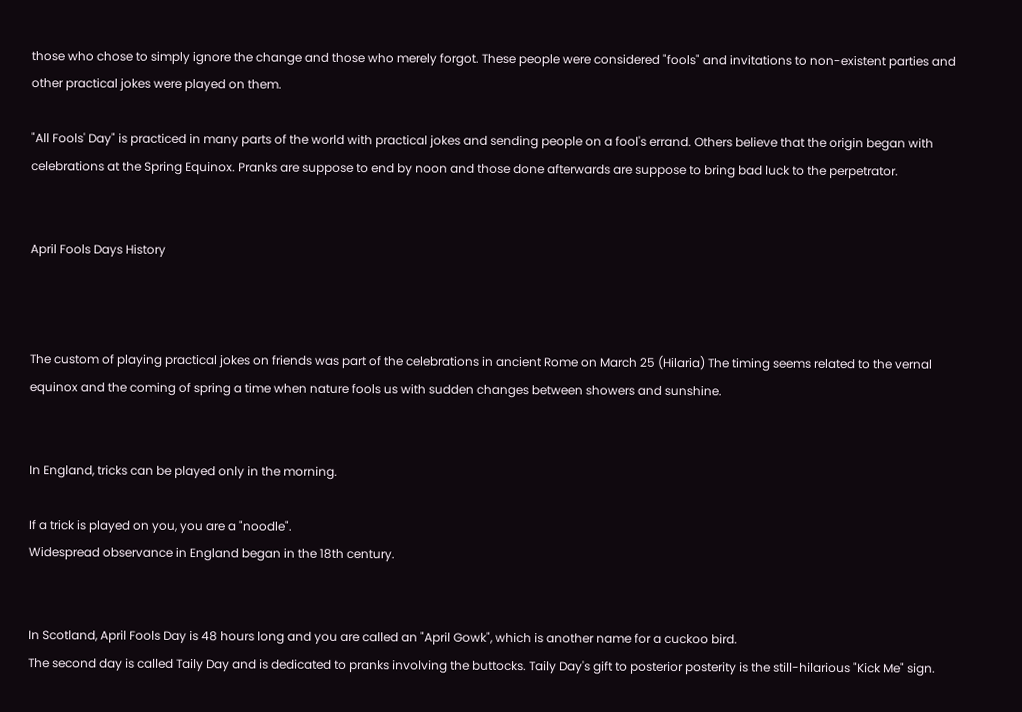those who chose to simply ignore the change and those who merely forgot. These people were considered "fools" and invitations to non-existent parties and other practical jokes were played on them.

"All Fools' Day" is practiced in many parts of the world with practical jokes and sending people on a fool's errand. Others believe that the origin began with celebrations at the Spring Equinox. Pranks are suppose to end by noon and those done afterwards are suppose to bring bad luck to the perpetrator.


April Fools Days History



The custom of playing practical jokes on friends was part of the celebrations in ancient Rome on March 25 (Hilaria) The timing seems related to the vernal equinox and the coming of spring a time when nature fools us with sudden changes between showers and sunshine.


In England, tricks can be played only in the morning.

If a trick is played on you, you are a "noodle".
Widespread observance in England began in the 18th century.


In Scotland, April Fools Day is 48 hours long and you are called an "April Gowk", which is another name for a cuckoo bird.
The second day is called Taily Day and is dedicated to pranks involving the buttocks. Taily Day's gift to posterior posterity is the still-hilarious "Kick Me" sign.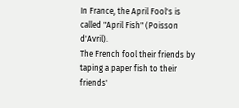In France, the April Fool's is called "April Fish" (Poisson d'Avril).
The French fool their friends by taping a paper fish to their friends'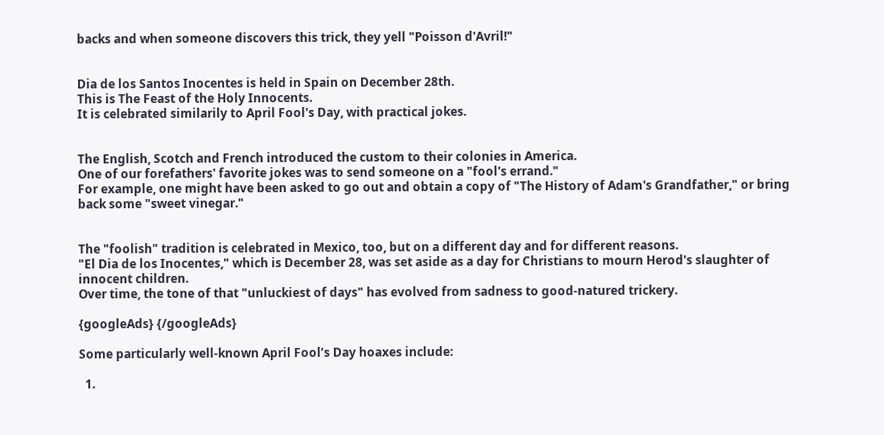backs and when someone discovers this trick, they yell "Poisson d'Avril!"


Dia de los Santos Inocentes is held in Spain on December 28th.
This is The Feast of the Holy Innocents.
It is celebrated similarily to April Fool's Day, with practical jokes.


The English, Scotch and French introduced the custom to their colonies in America.
One of our forefathers' favorite jokes was to send someone on a "fool's errand."
For example, one might have been asked to go out and obtain a copy of "The History of Adam's Grandfather," or bring back some "sweet vinegar."


The "foolish" tradition is celebrated in Mexico, too, but on a different day and for different reasons.
"El Dia de los Inocentes," which is December 28, was set aside as a day for Christians to mourn Herod's slaughter of innocent children.
Over time, the tone of that "unluckiest of days" has evolved from sadness to good-natured trickery.

{googleAds} {/googleAds}

Some particularly well-known April Fool’s Day hoaxes include:

  1.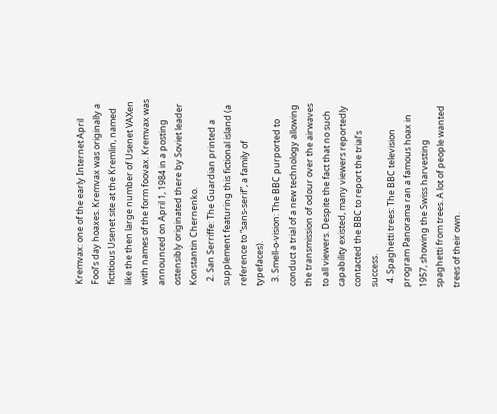Kremvax: one of the early Internet April Fool’s day hoaxes. Kremvax was originally a fictitious Usenet site at the Kremlin, named like the then large number of Usenet VAXen with names of the form foovax. Kremvax was announced on April 1, 1984 in a posting ostensibly originated there by Soviet leader Konstantin Chernenko.
  2. San Serriffe: The Guardian printed a supplement featuring this fictional island (a reference to “sans-serif”, a family of typefaces).
  3. Smell-o-vision: The BBC purported to conduct a trial of a new technology allowing the transmission of odour over the airwaves to all viewers. Despite the fact that no such capability existed, many viewers reportedly contacted the BBC to report the trial’s success.
  4. Spaghetti trees: The BBC television program Panorama ran a famous hoax in 1957, showing the Swiss harvesting spaghetti from trees. A lot of people wanted trees of their own.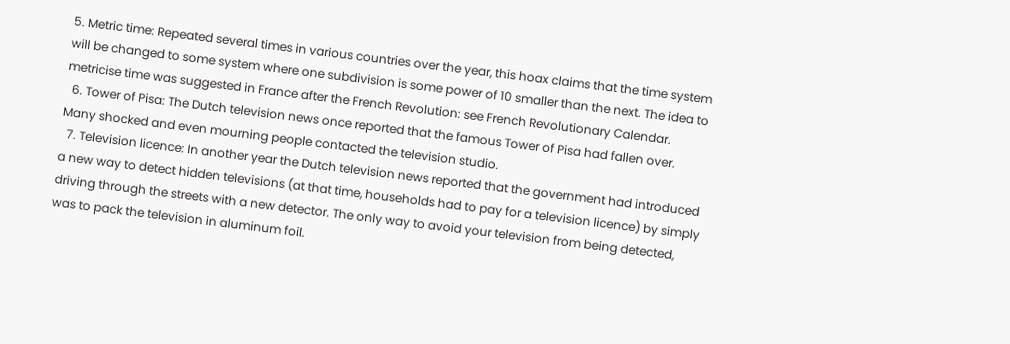5. Metric time: Repeated several times in various countries over the year, this hoax claims that the time system will be changed to some system where one subdivision is some power of 10 smaller than the next. The idea to metricise time was suggested in France after the French Revolution: see French Revolutionary Calendar.
  6. Tower of Pisa: The Dutch television news once reported that the famous Tower of Pisa had fallen over. Many shocked and even mourning people contacted the television studio.
  7. Television licence: In another year the Dutch television news reported that the government had introduced a new way to detect hidden televisions (at that time, households had to pay for a television licence) by simply driving through the streets with a new detector. The only way to avoid your television from being detected, was to pack the television in aluminum foil.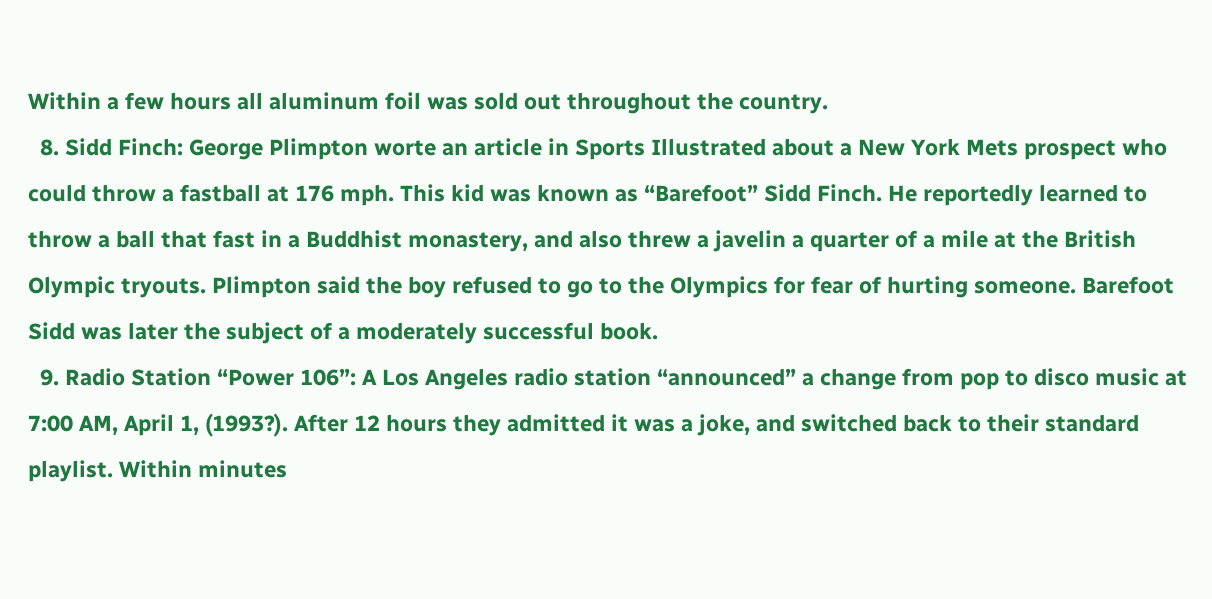Within a few hours all aluminum foil was sold out throughout the country.
  8. Sidd Finch: George Plimpton worte an article in Sports Illustrated about a New York Mets prospect who could throw a fastball at 176 mph. This kid was known as “Barefoot” Sidd Finch. He reportedly learned to throw a ball that fast in a Buddhist monastery, and also threw a javelin a quarter of a mile at the British Olympic tryouts. Plimpton said the boy refused to go to the Olympics for fear of hurting someone. Barefoot Sidd was later the subject of a moderately successful book.
  9. Radio Station “Power 106”: A Los Angeles radio station “announced” a change from pop to disco music at 7:00 AM, April 1, (1993?). After 12 hours they admitted it was a joke, and switched back to their standard playlist. Within minutes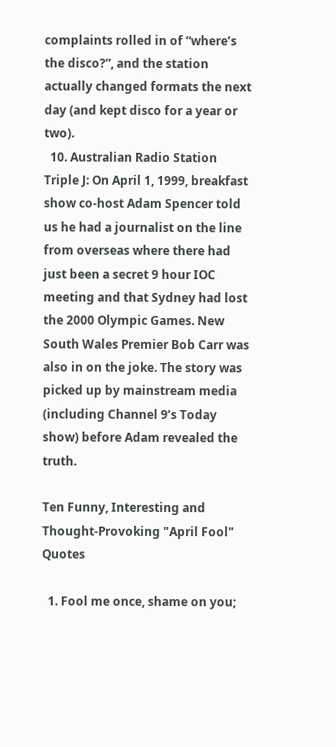complaints rolled in of “where’s the disco?”, and the station actually changed formats the next day (and kept disco for a year or two).
  10. Australian Radio Station Triple J: On April 1, 1999, breakfast show co-host Adam Spencer told us he had a journalist on the line from overseas where there had just been a secret 9 hour IOC meeting and that Sydney had lost the 2000 Olympic Games. New South Wales Premier Bob Carr was also in on the joke. The story was picked up by mainstream media (including Channel 9’s Today show) before Adam revealed the truth.

Ten Funny, Interesting and Thought-Provoking "April Fool" Quotes

  1. Fool me once, shame on you;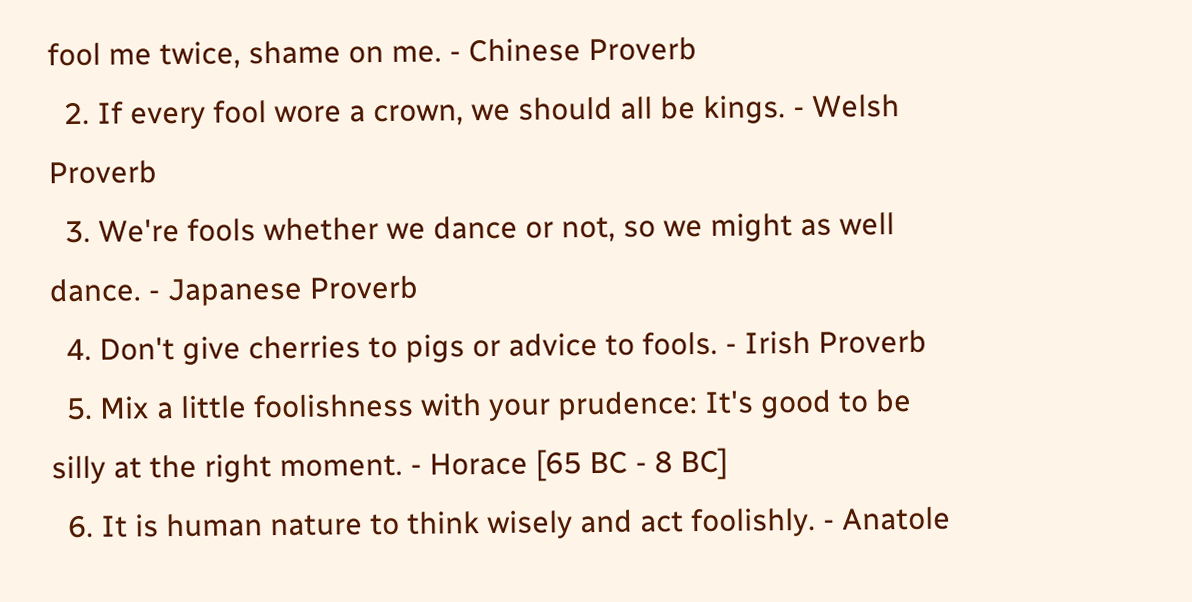fool me twice, shame on me. - Chinese Proverb
  2. If every fool wore a crown, we should all be kings. - Welsh Proverb
  3. We're fools whether we dance or not, so we might as well dance. - Japanese Proverb
  4. Don't give cherries to pigs or advice to fools. - Irish Proverb
  5. Mix a little foolishness with your prudence: It's good to be silly at the right moment. - Horace [65 BC - 8 BC]
  6. It is human nature to think wisely and act foolishly. - Anatole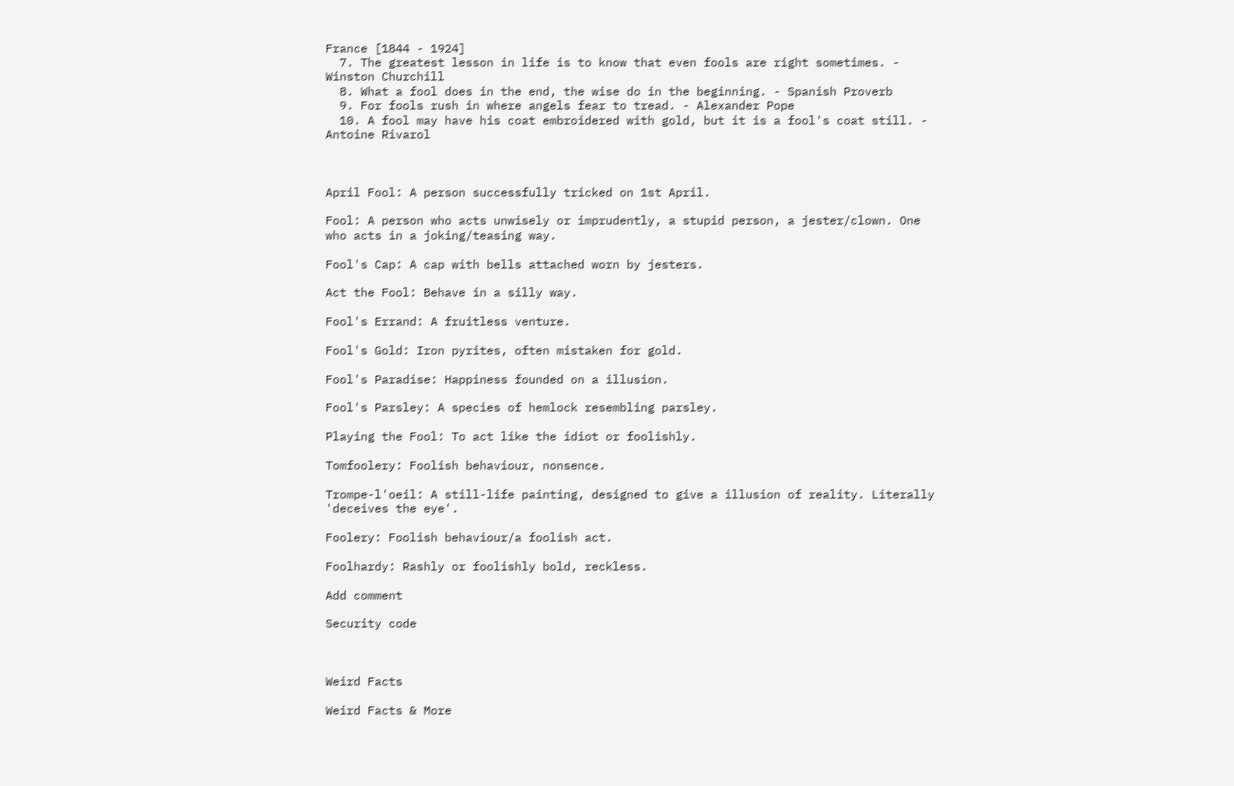France [1844 - 1924]
  7. The greatest lesson in life is to know that even fools are right sometimes. - Winston Churchill
  8. What a fool does in the end, the wise do in the beginning. - Spanish Proverb
  9. For fools rush in where angels fear to tread. - Alexander Pope
  10. A fool may have his coat embroidered with gold, but it is a fool's coat still. - Antoine Rivarol



April Fool: A person successfully tricked on 1st April.

Fool: A person who acts unwisely or imprudently, a stupid person, a jester/clown. One who acts in a joking/teasing way.

Fool's Cap: A cap with bells attached worn by jesters.

Act the Fool: Behave in a silly way.

Fool's Errand: A fruitless venture.

Fool's Gold: Iron pyrites, often mistaken for gold.

Fool's Paradise: Happiness founded on a illusion.

Fool's Parsley: A species of hemlock resembling parsley.

Playing the Fool: To act like the idiot or foolishly.

Tomfoolery: Foolish behaviour, nonsence.

Trompe-l'oeil: A still-life painting, designed to give a illusion of reality. Literally 'deceives the eye'.

Foolery: Foolish behaviour/a foolish act.

Foolhardy: Rashly or foolishly bold, reckless.

Add comment

Security code



Weird Facts

Weird Facts & More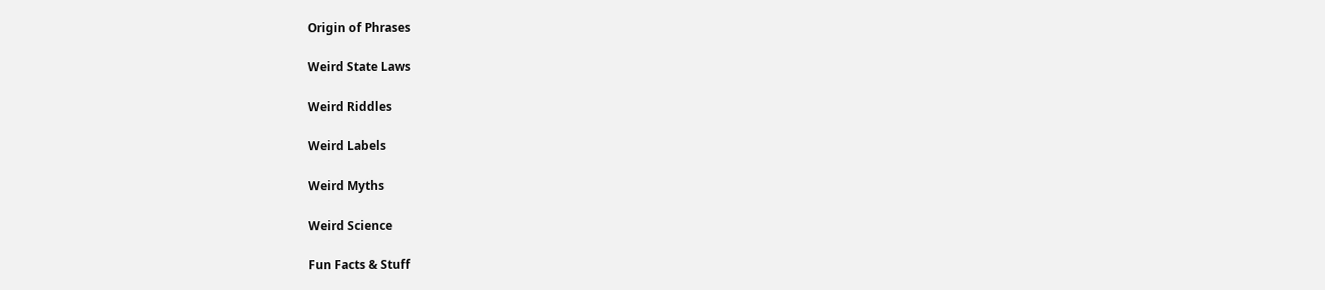Origin of Phrases

Weird State Laws

Weird Riddles

Weird Labels

Weird Myths

Weird Science

Fun Facts & Stuff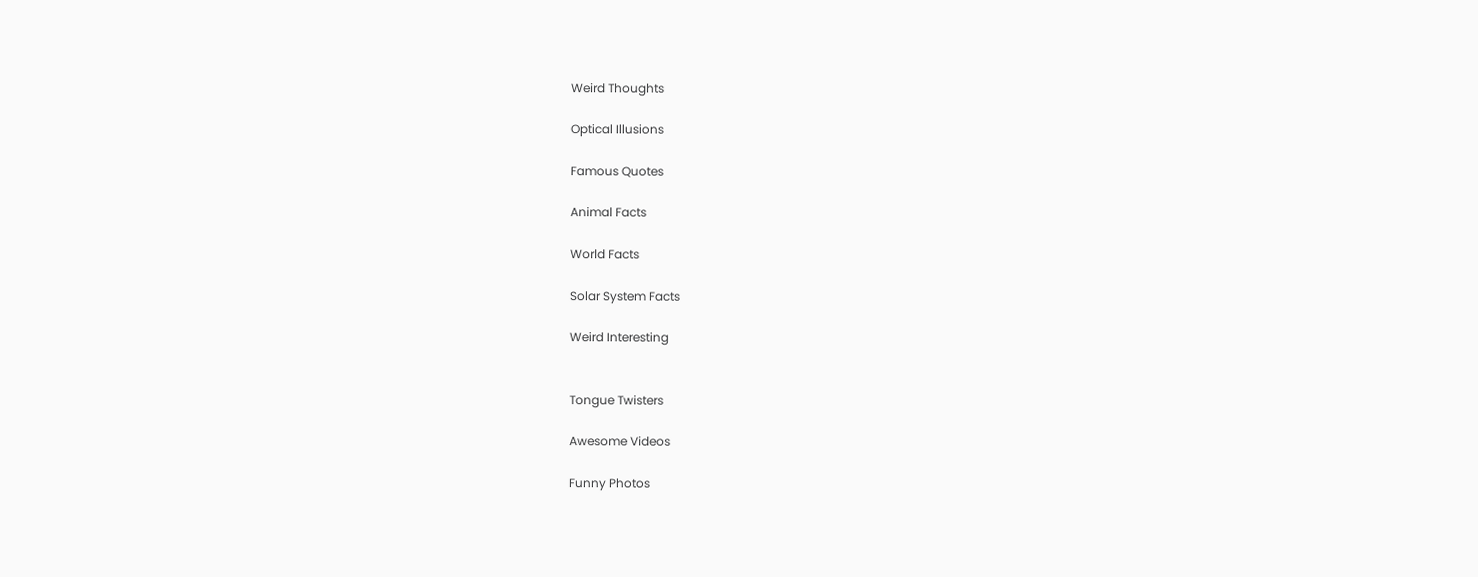Weird Thoughts

Optical Illusions

Famous Quotes

Animal Facts

World Facts

Solar System Facts

Weird Interesting


Tongue Twisters

Awesome Videos

Funny Photos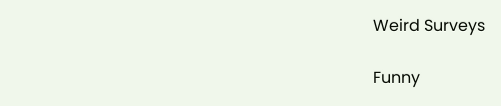Weird Surveys

Funny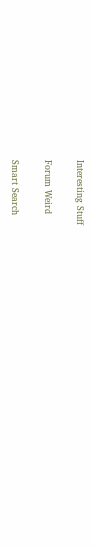Interesting Stuff

Forum Weird

Smart Search